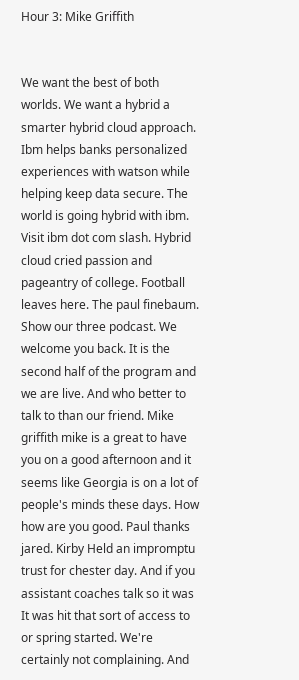Hour 3: Mike Griffith


We want the best of both worlds. We want a hybrid a smarter hybrid cloud approach. Ibm helps banks personalized experiences with watson while helping keep data secure. The world is going hybrid with ibm. Visit ibm dot com slash. Hybrid cloud cried passion and pageantry of college. Football leaves here. The paul finebaum. Show our three podcast. We welcome you back. It is the second half of the program and we are live. And who better to talk to than our friend. Mike griffith mike is a great to have you on a good afternoon and it seems like Georgia is on a lot of people's minds these days. How how are you good. Paul thanks jared. Kirby Held an impromptu trust for chester day. And if you assistant coaches talk so it was It was hit that sort of access to or spring started. We're certainly not complaining. And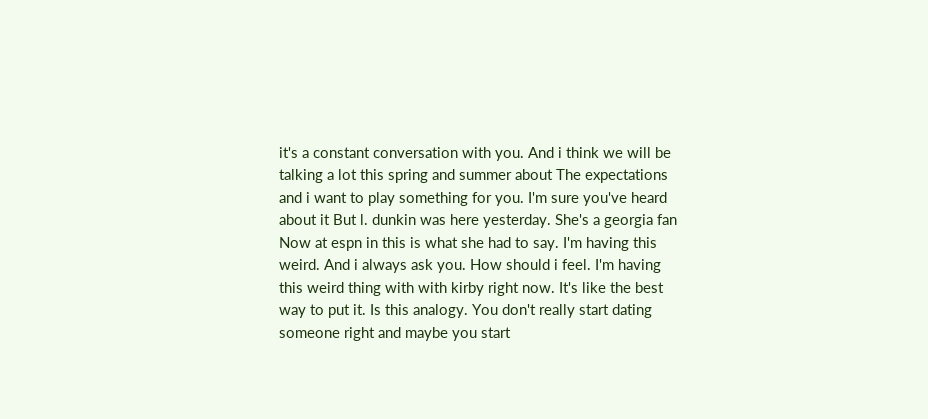it's a constant conversation with you. And i think we will be talking a lot this spring and summer about The expectations and i want to play something for you. I'm sure you've heard about it But l. dunkin was here yesterday. She's a georgia fan Now at espn in this is what she had to say. I'm having this weird. And i always ask you. How should i feel. I'm having this weird thing with with kirby right now. It's like the best way to put it. Is this analogy. You don't really start dating someone right and maybe you start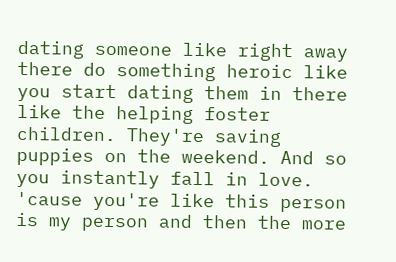dating someone like right away there do something heroic like you start dating them in there like the helping foster children. They're saving puppies on the weekend. And so you instantly fall in love. 'cause you're like this person is my person and then the more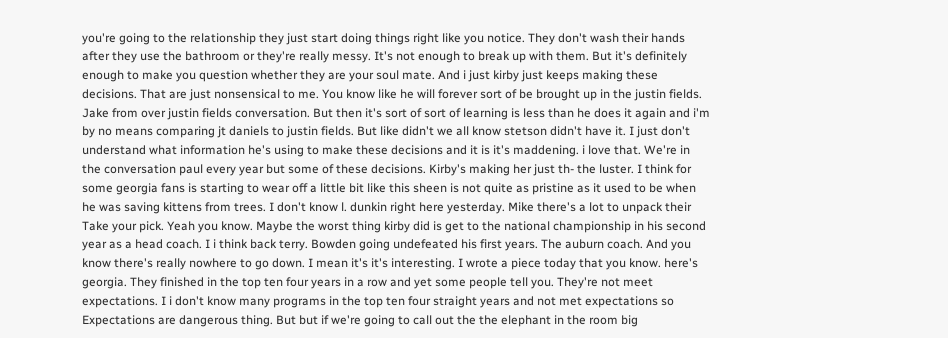you're going to the relationship they just start doing things right like you notice. They don't wash their hands after they use the bathroom or they're really messy. It's not enough to break up with them. But it's definitely enough to make you question whether they are your soul mate. And i just kirby just keeps making these decisions. That are just nonsensical to me. You know like he will forever sort of be brought up in the justin fields. Jake from over justin fields conversation. But then it's sort of sort of learning is less than he does it again and i'm by no means comparing jt daniels to justin fields. But like didn't we all know stetson didn't have it. I just don't understand what information he's using to make these decisions and it is it's maddening. i love that. We're in the conversation paul every year but some of these decisions. Kirby's making her just th- the luster. I think for some georgia fans is starting to wear off a little bit like this sheen is not quite as pristine as it used to be when he was saving kittens from trees. I don't know l. dunkin right here yesterday. Mike there's a lot to unpack their Take your pick. Yeah you know. Maybe the worst thing kirby did is get to the national championship in his second year as a head coach. I i think back terry. Bowden going undefeated his first years. The auburn coach. And you know there's really nowhere to go down. I mean it's it's interesting. I wrote a piece today that you know. here's georgia. They finished in the top ten four years in a row and yet some people tell you. They're not meet expectations. I i don't know many programs in the top ten four straight years and not met expectations so Expectations are dangerous thing. But but if we're going to call out the the elephant in the room big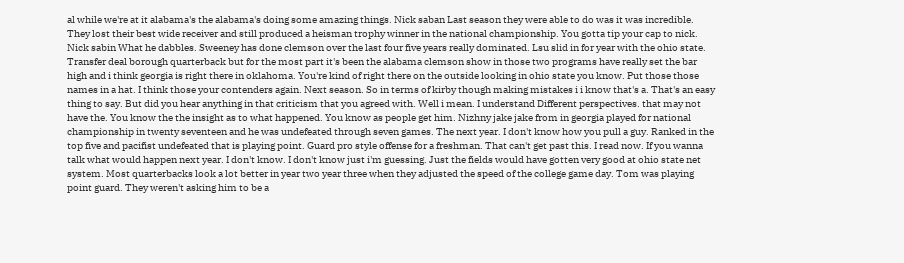al while we're at it alabama's the alabama's doing some amazing things. Nick saban Last season they were able to do was it was incredible. They lost their best wide receiver and still produced a heisman trophy winner in the national championship. You gotta tip your cap to nick. Nick sabin What he dabbles. Sweeney has done clemson over the last four five years really dominated. Lsu slid in for year with the ohio state. Transfer deal borough quarterback but for the most part it's been the alabama clemson show in those two programs have really set the bar high and i think georgia is right there in oklahoma. You're kind of right there on the outside looking in ohio state you know. Put those those names in a hat. I think those your contenders again. Next season. So in terms of kirby though making mistakes i i know that's a. That's an easy thing to say. But did you hear anything in that criticism that you agreed with. Well i mean. I understand Different perspectives. that may not have the. You know the the insight as to what happened. You know as people get him. Nizhny jake jake from in georgia played for national championship in twenty seventeen and he was undefeated through seven games. The next year. I don't know how you pull a guy. Ranked in the top five and pacifist undefeated that is playing point. Guard pro style offense for a freshman. That can't get past this. I read now. If you wanna talk what would happen next year. I don't know. I don't know just i'm guessing. Just the fields would have gotten very good at ohio state net system. Most quarterbacks look a lot better in year two year three when they adjusted the speed of the college game day. Tom was playing point guard. They weren't asking him to be a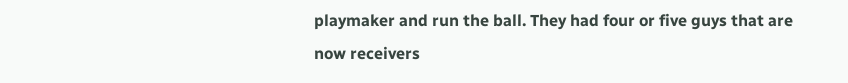playmaker and run the ball. They had four or five guys that are now receivers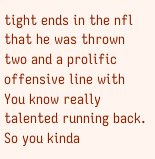tight ends in the nfl that he was thrown two and a prolific offensive line with You know really talented running back. So you kinda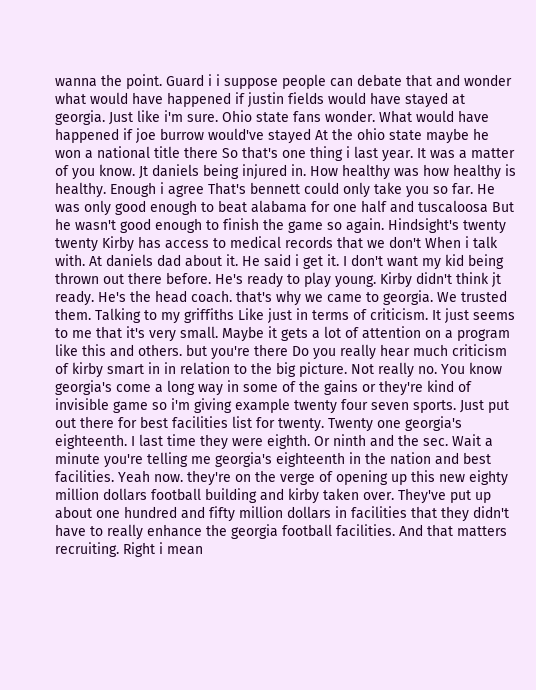wanna the point. Guard i i suppose people can debate that and wonder what would have happened if justin fields would have stayed at georgia. Just like i'm sure. Ohio state fans wonder. What would have happened if joe burrow would've stayed At the ohio state maybe he won a national title there So that's one thing i last year. It was a matter of you know. Jt daniels being injured in. How healthy was how healthy is healthy. Enough i agree That's bennett could only take you so far. He was only good enough to beat alabama for one half and tuscaloosa But he wasn't good enough to finish the game so again. Hindsight's twenty twenty Kirby has access to medical records that we don't When i talk with. At daniels dad about it. He said i get it. I don't want my kid being thrown out there before. He's ready to play young. Kirby didn't think jt ready. He's the head coach. that's why we came to georgia. We trusted them. Talking to my griffiths Like just in terms of criticism. It just seems to me that it's very small. Maybe it gets a lot of attention on a program like this and others. but you're there Do you really hear much criticism of kirby smart in in relation to the big picture. Not really no. You know georgia's come a long way in some of the gains or they're kind of invisible game so i'm giving example twenty four seven sports. Just put out there for best facilities list for twenty. Twenty one georgia's eighteenth. I last time they were eighth. Or ninth and the sec. Wait a minute you're telling me georgia's eighteenth in the nation and best facilities. Yeah now. they're on the verge of opening up this new eighty million dollars football building and kirby taken over. They've put up about one hundred and fifty million dollars in facilities that they didn't have to really enhance the georgia football facilities. And that matters recruiting. Right i mean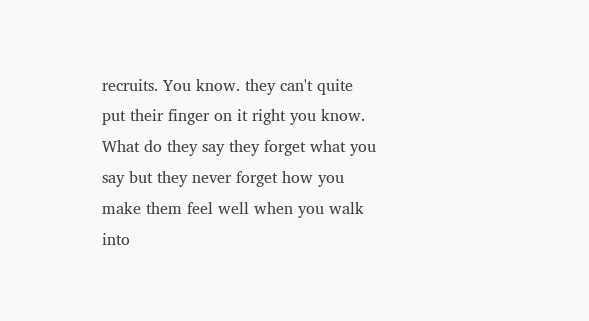recruits. You know. they can't quite put their finger on it right you know. What do they say they forget what you say but they never forget how you make them feel well when you walk into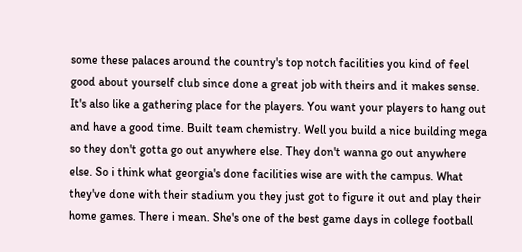some these palaces around the country's top notch facilities you kind of feel good about yourself club since done a great job with theirs and it makes sense. It's also like a gathering place for the players. You want your players to hang out and have a good time. Built team chemistry. Well you build a nice building mega so they don't gotta go out anywhere else. They don't wanna go out anywhere else. So i think what georgia's done facilities wise are with the campus. What they've done with their stadium you they just got to figure it out and play their home games. There i mean. She's one of the best game days in college football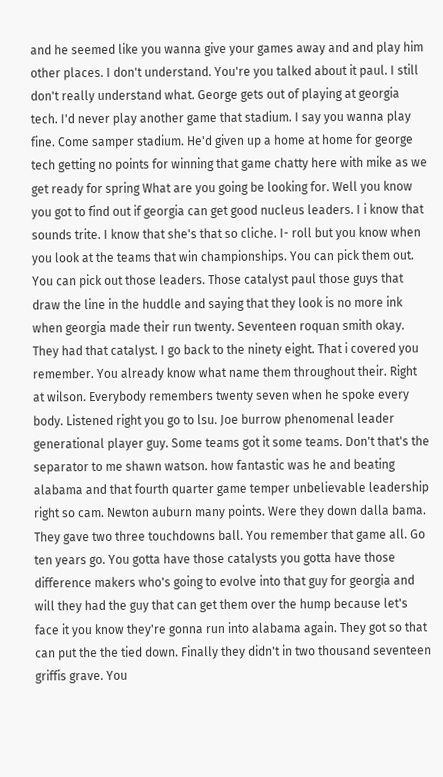and he seemed like you wanna give your games away and and play him other places. I don't understand. You're you talked about it paul. I still don't really understand what. George gets out of playing at georgia tech. I'd never play another game that stadium. I say you wanna play fine. Come samper stadium. He'd given up a home at home for george tech getting no points for winning that game chatty here with mike as we get ready for spring What are you going be looking for. Well you know you got to find out if georgia can get good nucleus leaders. I i know that sounds trite. I know that she's that so cliche. I- roll but you know when you look at the teams that win championships. You can pick them out. You can pick out those leaders. Those catalyst paul those guys that draw the line in the huddle and saying that they look is no more ink when georgia made their run twenty. Seventeen roquan smith okay. They had that catalyst. I go back to the ninety eight. That i covered you remember. You already know what name them throughout their. Right at wilson. Everybody remembers twenty seven when he spoke every body. Listened right you go to lsu. Joe burrow phenomenal leader generational player guy. Some teams got it some teams. Don't that's the separator to me shawn watson. how fantastic was he and beating alabama and that fourth quarter game temper unbelievable leadership right so cam. Newton auburn many points. Were they down dalla bama. They gave two three touchdowns ball. You remember that game all. Go ten years go. You gotta have those catalysts you gotta have those difference makers who's going to evolve into that guy for georgia and will they had the guy that can get them over the hump because let's face it you know they're gonna run into alabama again. They got so that can put the the tied down. Finally they didn't in two thousand seventeen griffis grave. You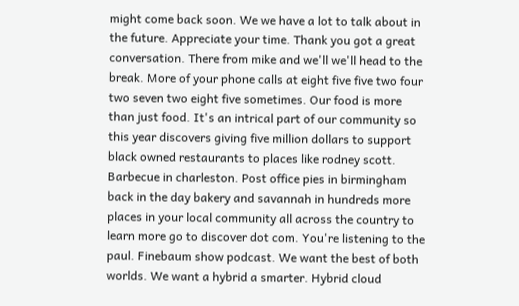might come back soon. We we have a lot to talk about in the future. Appreciate your time. Thank you got a great conversation. There from mike and we'll we'll head to the break. More of your phone calls at eight five five two four two seven two eight five sometimes. Our food is more than just food. It's an intrical part of our community so this year discovers giving five million dollars to support black owned restaurants to places like rodney scott. Barbecue in charleston. Post office pies in birmingham back in the day bakery and savannah in hundreds more places in your local community all across the country to learn more go to discover dot com. You're listening to the paul. Finebaum show podcast. We want the best of both worlds. We want a hybrid a smarter. Hybrid cloud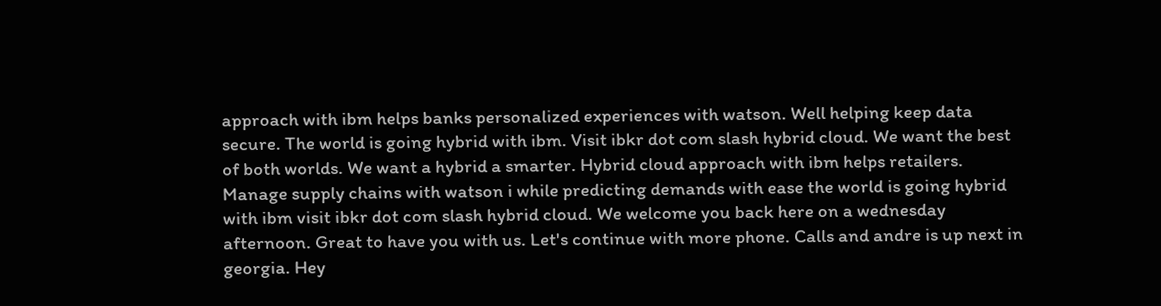approach with ibm helps banks personalized experiences with watson. Well helping keep data secure. The world is going hybrid with ibm. Visit ibkr dot com slash hybrid cloud. We want the best of both worlds. We want a hybrid a smarter. Hybrid cloud approach with ibm helps retailers. Manage supply chains with watson i while predicting demands with ease the world is going hybrid with ibm visit ibkr dot com slash hybrid cloud. We welcome you back here on a wednesday afternoon. Great to have you with us. Let's continue with more phone. Calls and andre is up next in georgia. Hey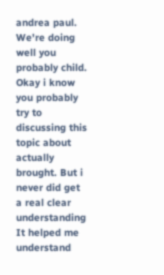andrea paul. We're doing well you probably child. Okay i know you probably try to discussing this topic about actually brought. But i never did get a real clear understanding It helped me understand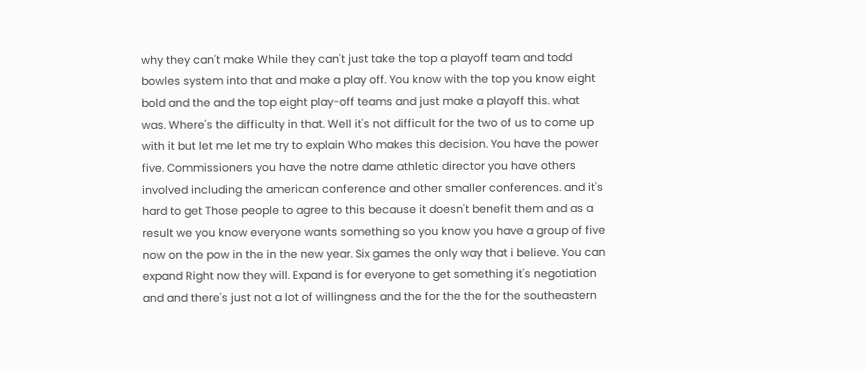why they can't make While they can't just take the top a playoff team and todd bowles system into that and make a play off. You know with the top you know eight bold and the and the top eight play-off teams and just make a playoff this. what was. Where's the difficulty in that. Well it's not difficult for the two of us to come up with it but let me let me try to explain Who makes this decision. You have the power five. Commissioners you have the notre dame athletic director you have others involved including the american conference and other smaller conferences. and it's hard to get Those people to agree to this because it doesn't benefit them and as a result we you know everyone wants something so you know you have a group of five now on the pow in the in the new year. Six games the only way that i believe. You can expand Right now they will. Expand is for everyone to get something it's negotiation and and there's just not a lot of willingness and the for the the for the southeastern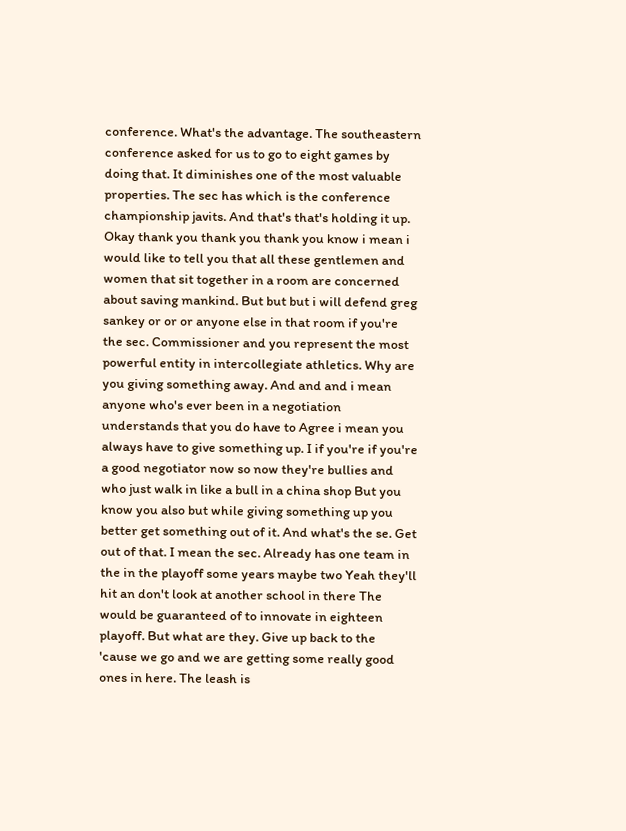conference. What's the advantage. The southeastern conference asked for us to go to eight games by doing that. It diminishes one of the most valuable properties. The sec has which is the conference championship javits. And that's that's holding it up. Okay thank you thank you thank you know i mean i would like to tell you that all these gentlemen and women that sit together in a room are concerned about saving mankind. But but but i will defend greg sankey or or or anyone else in that room if you're the sec. Commissioner and you represent the most powerful entity in intercollegiate athletics. Why are you giving something away. And and and i mean anyone who's ever been in a negotiation understands that you do have to Agree i mean you always have to give something up. I if you're if you're a good negotiator now so now they're bullies and who just walk in like a bull in a china shop But you know you also but while giving something up you better get something out of it. And what's the se. Get out of that. I mean the sec. Already has one team in the in the playoff some years maybe two Yeah they'll hit an don't look at another school in there The would be guaranteed of to innovate in eighteen playoff. But what are they. Give up back to the 'cause we go and we are getting some really good ones in here. The leash is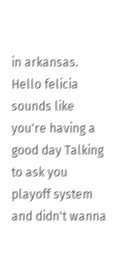in arkansas. Hello felicia sounds like you're having a good day Talking to ask you playoff system and didn't wanna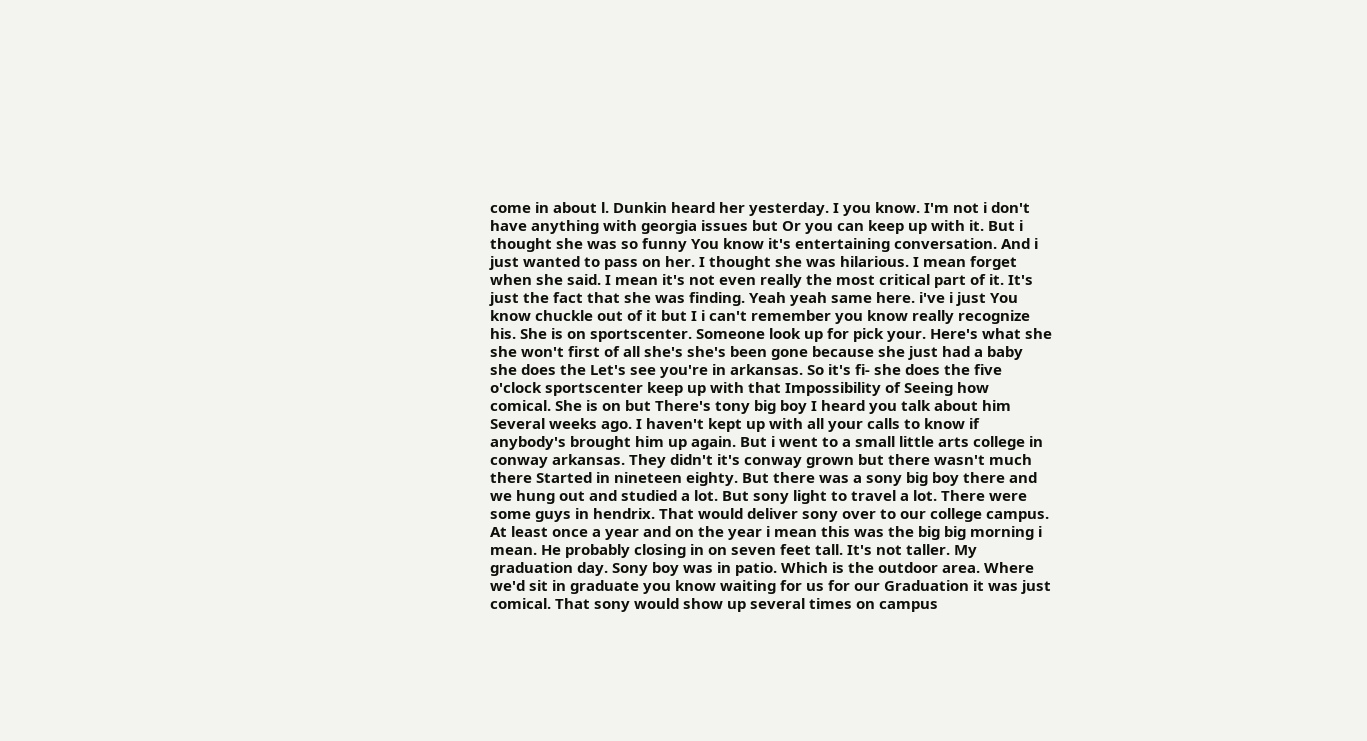come in about l. Dunkin heard her yesterday. I you know. I'm not i don't have anything with georgia issues but Or you can keep up with it. But i thought she was so funny You know it's entertaining conversation. And i just wanted to pass on her. I thought she was hilarious. I mean forget when she said. I mean it's not even really the most critical part of it. It's just the fact that she was finding. Yeah yeah same here. i've i just You know chuckle out of it but I i can't remember you know really recognize his. She is on sportscenter. Someone look up for pick your. Here's what she she won't first of all she's she's been gone because she just had a baby she does the Let's see you're in arkansas. So it's fi- she does the five o'clock sportscenter keep up with that Impossibility of Seeing how comical. She is on but There's tony big boy I heard you talk about him Several weeks ago. I haven't kept up with all your calls to know if anybody's brought him up again. But i went to a small little arts college in conway arkansas. They didn't it's conway grown but there wasn't much there Started in nineteen eighty. But there was a sony big boy there and we hung out and studied a lot. But sony light to travel a lot. There were some guys in hendrix. That would deliver sony over to our college campus. At least once a year and on the year i mean this was the big big morning i mean. He probably closing in on seven feet tall. It's not taller. My graduation day. Sony boy was in patio. Which is the outdoor area. Where we'd sit in graduate you know waiting for us for our Graduation it was just comical. That sony would show up several times on campus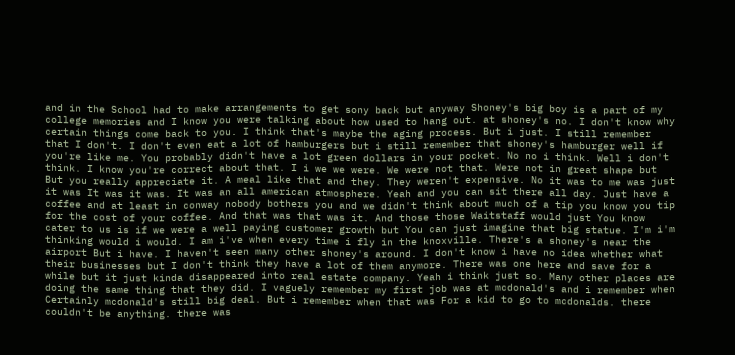and in the School had to make arrangements to get sony back but anyway Shoney's big boy is a part of my college memories and I know you were talking about how used to hang out. at shoney's no. I don't know why certain things come back to you. I think that's maybe the aging process. But i just. I still remember that I don't. I don't even eat a lot of hamburgers but i still remember that shoney's hamburger well if you're like me. You probably didn't have a lot green dollars in your pocket. No no i think. Well i don't think. I know you're correct about that. I i we we were. We were not that. Were not in great shape but But you really appreciate it. A meal like that and they. They weren't expensive. No it was to me was just it was It was it was. It was an all american atmosphere. Yeah and you can sit there all day. Just have a coffee and at least in conway nobody bothers you and we didn't think about much of a tip you know you tip for the cost of your coffee. And that was that was it. And those those Waitstaff would just You know cater to us is if we were a well paying customer growth but You can just imagine that big statue. I'm i'm thinking would i would. I am i've when every time i fly in the knoxville. There's a shoney's near the airport But i have. I haven't seen many other shoney's around. I don't know i have no idea whether what their businesses but I don't think they have a lot of them anymore. There was one here and save for a while but it just kinda disappeared into real estate company. Yeah i think just so. Many other places are doing the same thing that they did. I vaguely remember my first job was at mcdonald's and i remember when Certainly mcdonald's still big deal. But i remember when that was For a kid to go to mcdonalds. there couldn't be anything. there was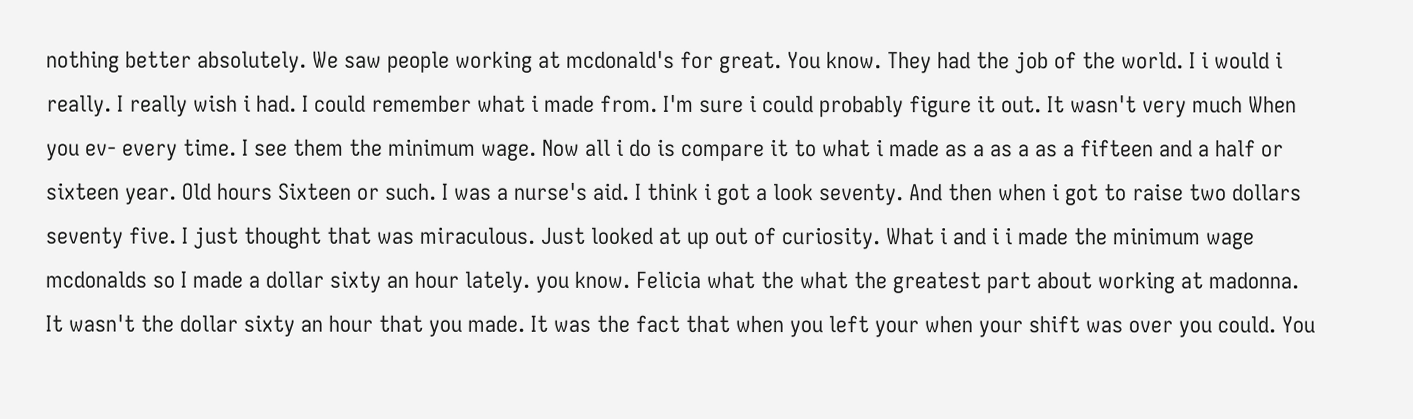nothing better absolutely. We saw people working at mcdonald's for great. You know. They had the job of the world. I i would i really. I really wish i had. I could remember what i made from. I'm sure i could probably figure it out. It wasn't very much When you ev- every time. I see them the minimum wage. Now all i do is compare it to what i made as a as a as a fifteen and a half or sixteen year. Old hours Sixteen or such. I was a nurse's aid. I think i got a look seventy. And then when i got to raise two dollars seventy five. I just thought that was miraculous. Just looked at up out of curiosity. What i and i i made the minimum wage mcdonalds so I made a dollar sixty an hour lately. you know. Felicia what the what the greatest part about working at madonna. It wasn't the dollar sixty an hour that you made. It was the fact that when you left your when your shift was over you could. You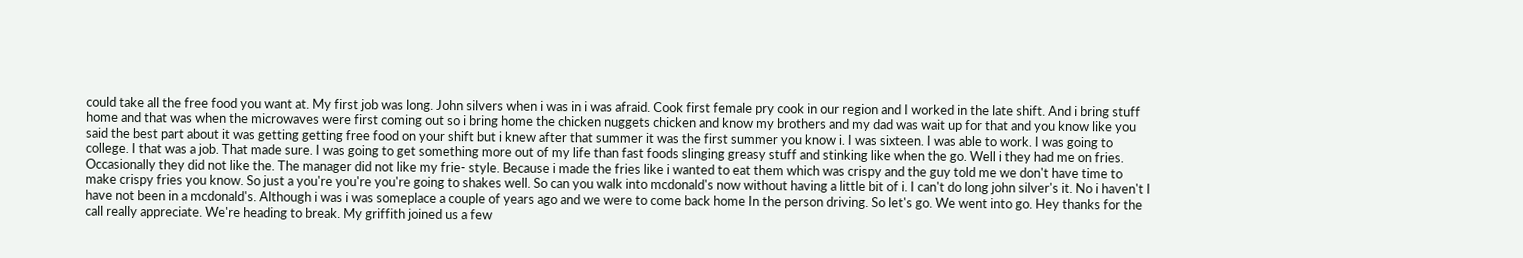could take all the free food you want at. My first job was long. John silvers when i was in i was afraid. Cook first female pry cook in our region and I worked in the late shift. And i bring stuff home and that was when the microwaves were first coming out so i bring home the chicken nuggets chicken and know my brothers and my dad was wait up for that and you know like you said the best part about it was getting getting free food on your shift but i knew after that summer it was the first summer you know i. I was sixteen. I was able to work. I was going to college. I that was a job. That made sure. I was going to get something more out of my life than fast foods slinging greasy stuff and stinking like when the go. Well i they had me on fries. Occasionally they did not like the. The manager did not like my frie- style. Because i made the fries like i wanted to eat them which was crispy and the guy told me we don't have time to make crispy fries you know. So just a you're you're you're going to shakes well. So can you walk into mcdonald's now without having a little bit of i. I can't do long john silver's it. No i haven't I have not been in a mcdonald's. Although i was i was someplace a couple of years ago and we were to come back home In the person driving. So let's go. We went into go. Hey thanks for the call really appreciate. We're heading to break. My griffith joined us a few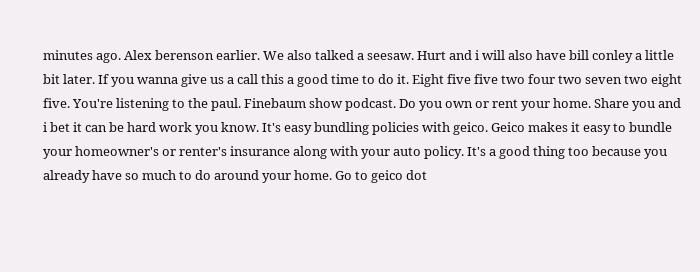minutes ago. Alex berenson earlier. We also talked a seesaw. Hurt and i will also have bill conley a little bit later. If you wanna give us a call this a good time to do it. Eight five five two four two seven two eight five. You're listening to the paul. Finebaum show podcast. Do you own or rent your home. Share you and i bet it can be hard work you know. It's easy bundling policies with geico. Geico makes it easy to bundle your homeowner's or renter's insurance along with your auto policy. It's a good thing too because you already have so much to do around your home. Go to geico dot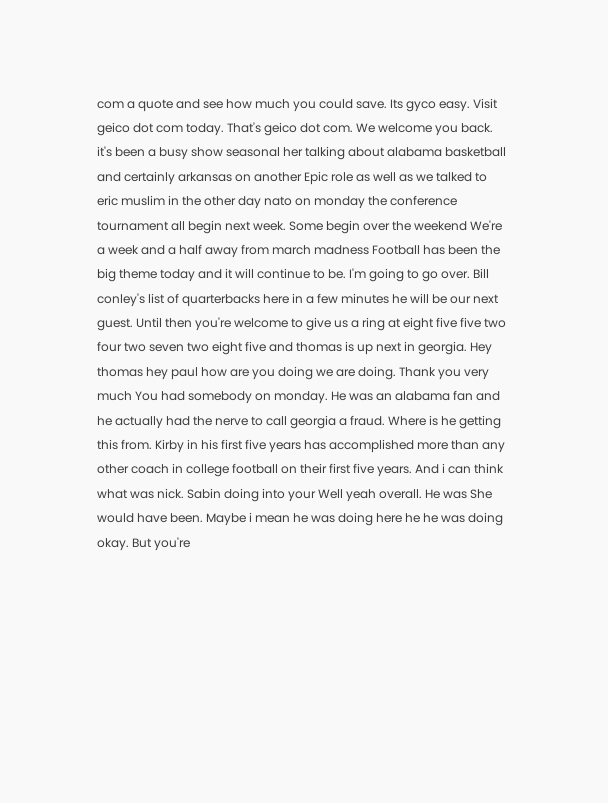com a quote and see how much you could save. Its gyco easy. Visit geico dot com today. That's geico dot com. We welcome you back. it's been a busy show seasonal her talking about alabama basketball and certainly arkansas on another Epic role as well as we talked to eric muslim in the other day nato on monday the conference tournament all begin next week. Some begin over the weekend We're a week and a half away from march madness Football has been the big theme today and it will continue to be. I'm going to go over. Bill conley's list of quarterbacks here in a few minutes he will be our next guest. Until then you're welcome to give us a ring at eight five five two four two seven two eight five and thomas is up next in georgia. Hey thomas hey paul how are you doing we are doing. Thank you very much You had somebody on monday. He was an alabama fan and he actually had the nerve to call georgia a fraud. Where is he getting this from. Kirby in his first five years has accomplished more than any other coach in college football on their first five years. And i can think what was nick. Sabin doing into your Well yeah overall. He was She would have been. Maybe i mean he was doing here he he was doing okay. But you're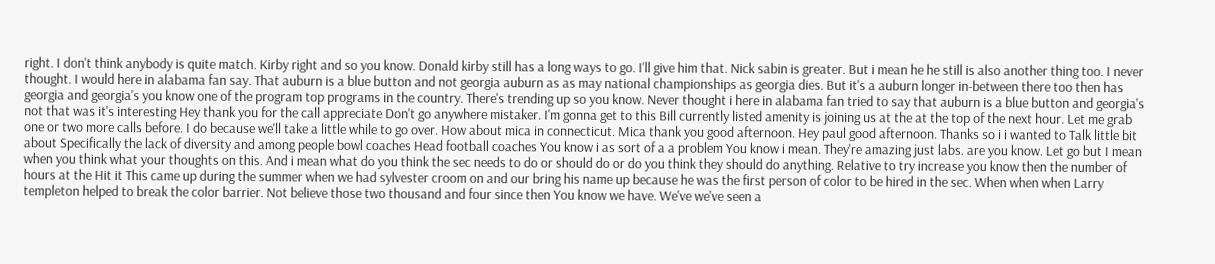right. I don't think anybody is quite match. Kirby right and so you know. Donald kirby still has a long ways to go. I'll give him that. Nick sabin is greater. But i mean he he still is also another thing too. I never thought. I would here in alabama fan say. That auburn is a blue button and not georgia auburn as as may national championships as georgia dies. But it's a auburn longer in-between there too then has georgia and georgia's you know one of the program top programs in the country. There's trending up so you know. Never thought i here in alabama fan tried to say that auburn is a blue button and georgia's not that was it's interesting Hey thank you for the call appreciate Don't go anywhere mistaker. I'm gonna get to this Bill currently listed amenity is joining us at the at the top of the next hour. Let me grab one or two more calls before. I do because we'll take a little while to go over. How about mica in connecticut. Mica thank you good afternoon. Hey paul good afternoon. Thanks so i i wanted to Talk little bit about Specifically the lack of diversity and among people bowl coaches Head football coaches You know i as sort of a a problem You know i mean. They're amazing just labs. are you know. Let go but I mean when you think what your thoughts on this. And i mean what do you think the sec needs to do or should do or do you think they should do anything. Relative to try increase you know then the number of hours at the Hit it This came up during the summer when we had sylvester croom on and our bring his name up because he was the first person of color to be hired in the sec. When when when Larry templeton helped to break the color barrier. Not believe those two thousand and four since then You know we have. We've we've seen a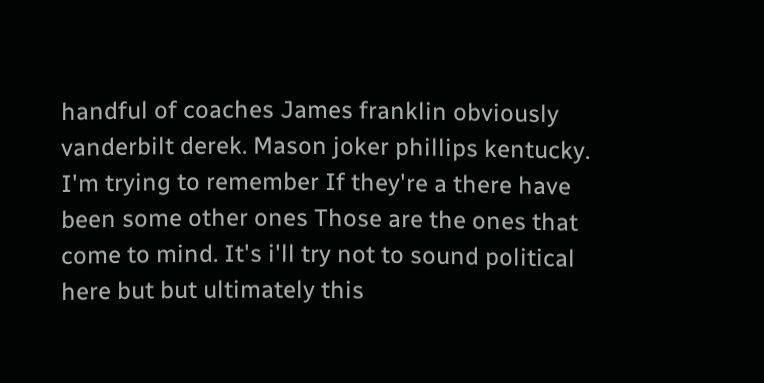handful of coaches James franklin obviously vanderbilt derek. Mason joker phillips kentucky. I'm trying to remember If they're a there have been some other ones Those are the ones that come to mind. It's i'll try not to sound political here but but ultimately this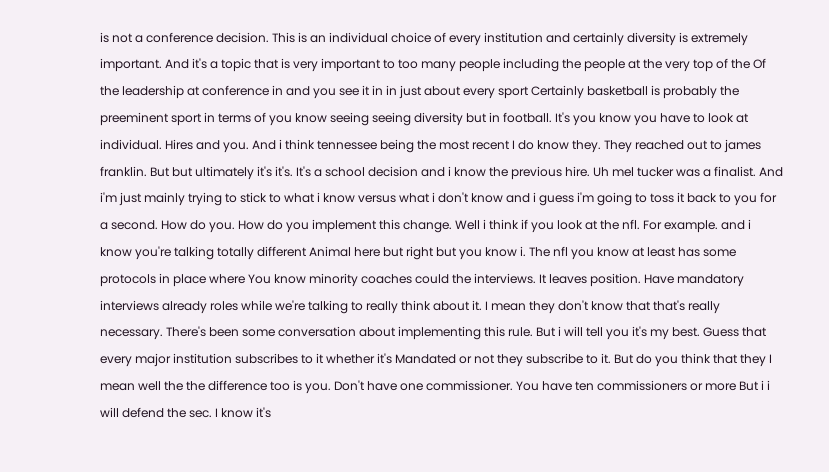is not a conference decision. This is an individual choice of every institution and certainly diversity is extremely important. And it's a topic that is very important to too many people including the people at the very top of the Of the leadership at conference in and you see it in in just about every sport Certainly basketball is probably the preeminent sport in terms of you know seeing seeing diversity but in football. It's you know you have to look at individual. Hires and you. And i think tennessee being the most recent I do know they. They reached out to james franklin. But but ultimately it's it's. It's a school decision and i know the previous hire. Uh mel tucker was a finalist. And i'm just mainly trying to stick to what i know versus what i don't know and i guess i'm going to toss it back to you for a second. How do you. How do you implement this change. Well i think if you look at the nfl. For example. and i know you're talking totally different Animal here but right but you know i. The nfl you know at least has some protocols in place where You know minority coaches could the interviews. It leaves position. Have mandatory interviews already roles while we're talking to really think about it. I mean they don't know that that's really necessary. There's been some conversation about implementing this rule. But i will tell you it's my best. Guess that every major institution subscribes to it whether it's Mandated or not they subscribe to it. But do you think that they I mean well the the difference too is you. Don't have one commissioner. You have ten commissioners or more But i i will defend the sec. I know it's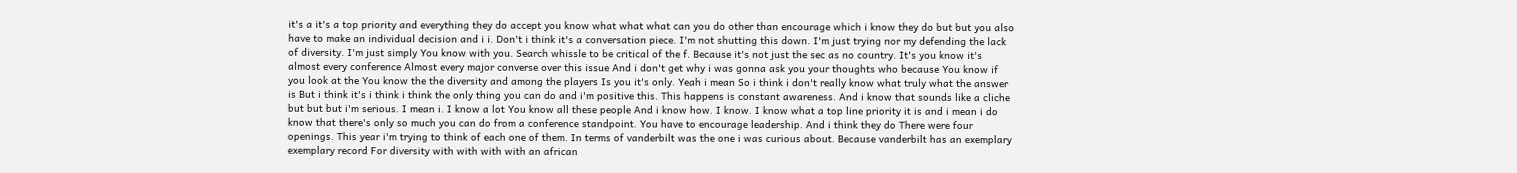it's a it's a top priority and everything they do accept you know what what what can you do other than encourage which i know they do but but you also have to make an individual decision and i i. Don't i think it's a conversation piece. I'm not shutting this down. I'm just trying nor my defending the lack of diversity. I'm just simply You know with you. Search whissle to be critical of the f. Because it's not just the sec as no country. It's you know it's almost every conference Almost every major converse over this issue And i don't get why i was gonna ask you your thoughts who because You know if you look at the You know the the diversity and among the players Is you it's only. Yeah i mean So i think i don't really know what truly what the answer is But i think it's i think i think the only thing you can do and i'm positive this. This happens is constant awareness. And i know that sounds like a cliche but but but i'm serious. I mean i. I know a lot You know all these people And i know how. I know. I know what a top line priority it is and i mean i do know that there's only so much you can do from a conference standpoint. You have to encourage leadership. And i think they do There were four openings. This year i'm trying to think of each one of them. In terms of vanderbilt was the one i was curious about. Because vanderbilt has an exemplary exemplary record For diversity with with with with an african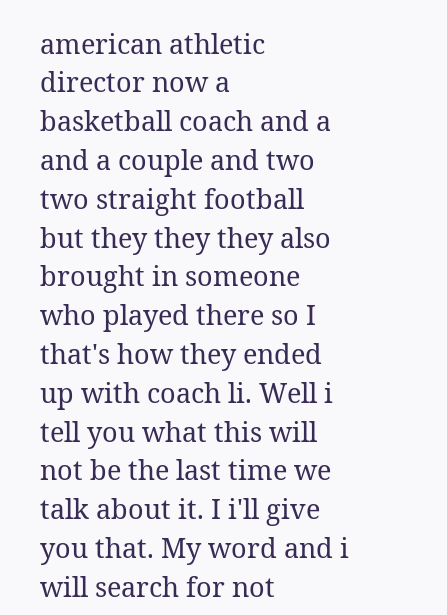american athletic director now a basketball coach and a and a couple and two two straight football but they they they also brought in someone who played there so I that's how they ended up with coach li. Well i tell you what this will not be the last time we talk about it. I i'll give you that. My word and i will search for not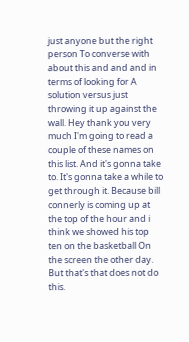just anyone but the right person To converse with about this and and and in terms of looking for A solution versus just throwing it up against the wall. Hey thank you very much I'm going to read a couple of these names on this list. And it's gonna take to. It's gonna take a while to get through it. Because bill connerly is coming up at the top of the hour and i think we showed his top ten on the basketball On the screen the other day. But that's that does not do this.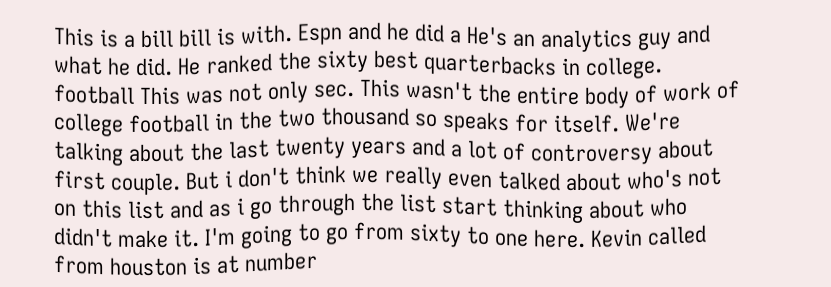This is a bill bill is with. Espn and he did a He's an analytics guy and what he did. He ranked the sixty best quarterbacks in college. football This was not only sec. This wasn't the entire body of work of college football in the two thousand so speaks for itself. We're talking about the last twenty years and a lot of controversy about first couple. But i don't think we really even talked about who's not on this list and as i go through the list start thinking about who didn't make it. I'm going to go from sixty to one here. Kevin called from houston is at number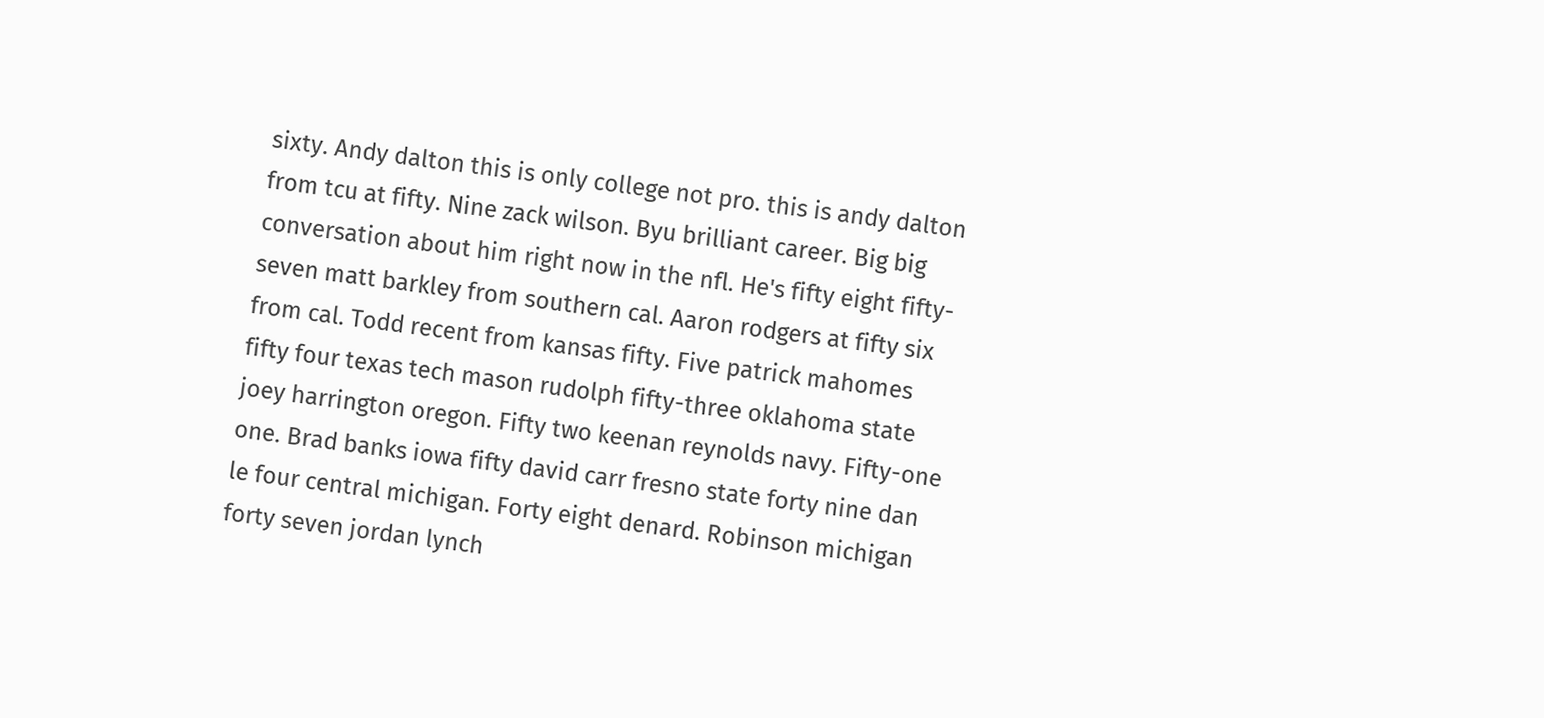sixty. Andy dalton this is only college not pro. this is andy dalton from tcu at fifty. Nine zack wilson. Byu brilliant career. Big big conversation about him right now in the nfl. He's fifty eight fifty-seven matt barkley from southern cal. Aaron rodgers at fifty six from cal. Todd recent from kansas fifty. Five patrick mahomes fifty four texas tech mason rudolph fifty-three oklahoma state joey harrington oregon. Fifty two keenan reynolds navy. Fifty-one one. Brad banks iowa fifty david carr fresno state forty nine dan le four central michigan. Forty eight denard. Robinson michigan forty seven jordan lynch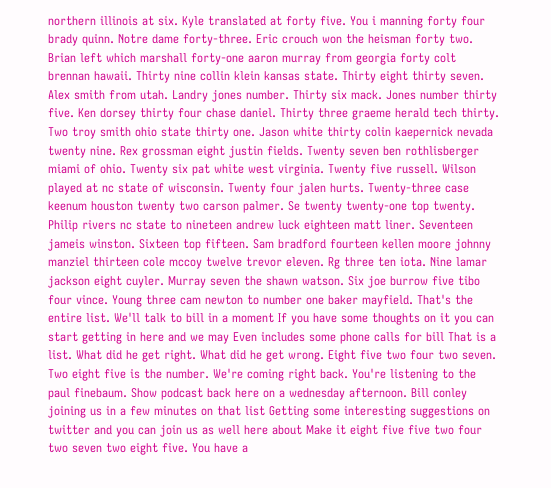northern illinois at six. Kyle translated at forty five. You i manning forty four brady quinn. Notre dame forty-three. Eric crouch won the heisman forty two. Brian left which marshall forty-one aaron murray from georgia forty colt brennan hawaii. Thirty nine collin klein kansas state. Thirty eight thirty seven. Alex smith from utah. Landry jones number. Thirty six mack. Jones number thirty five. Ken dorsey thirty four chase daniel. Thirty three graeme herald tech thirty. Two troy smith ohio state thirty one. Jason white thirty colin kaepernick nevada twenty nine. Rex grossman eight justin fields. Twenty seven ben rothlisberger miami of ohio. Twenty six pat white west virginia. Twenty five russell. Wilson played at nc state of wisconsin. Twenty four jalen hurts. Twenty-three case keenum houston twenty two carson palmer. Se twenty twenty-one top twenty. Philip rivers nc state to nineteen andrew luck eighteen matt liner. Seventeen jameis winston. Sixteen top fifteen. Sam bradford fourteen kellen moore johnny manziel thirteen cole mccoy twelve trevor eleven. Rg three ten iota. Nine lamar jackson eight cuyler. Murray seven the shawn watson. Six joe burrow five tibo four vince. Young three cam newton to number one baker mayfield. That's the entire list. We'll talk to bill in a moment If you have some thoughts on it you can start getting in here and we may Even includes some phone calls for bill That is a list. What did he get right. What did he get wrong. Eight five two four two seven. Two eight five is the number. We're coming right back. You're listening to the paul finebaum. Show podcast back here on a wednesday afternoon. Bill conley joining us in a few minutes on that list Getting some interesting suggestions on twitter and you can join us as well here about Make it eight five five two four two seven two eight five. You have a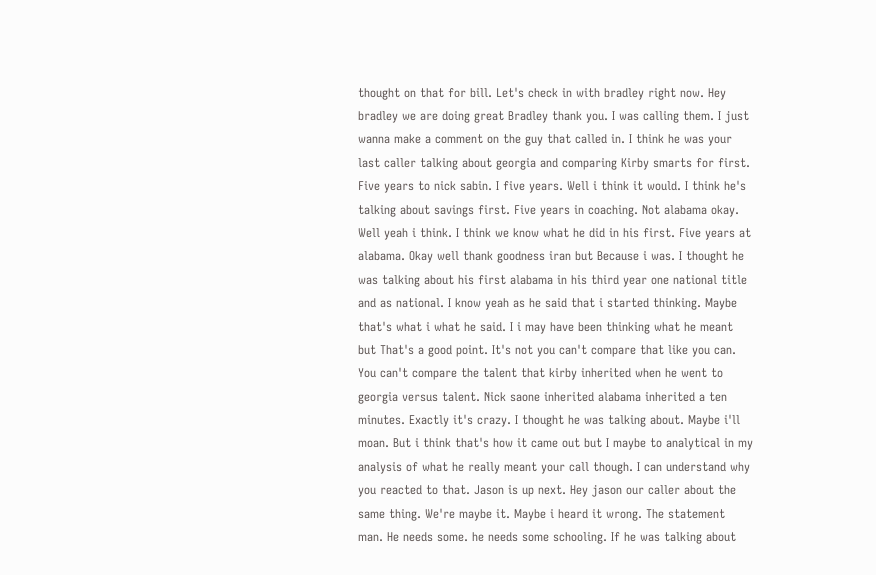thought on that for bill. Let's check in with bradley right now. Hey bradley we are doing great Bradley thank you. I was calling them. I just wanna make a comment on the guy that called in. I think he was your last caller talking about georgia and comparing Kirby smarts for first. Five years to nick sabin. I five years. Well i think it would. I think he's talking about savings first. Five years in coaching. Not alabama okay. Well yeah i think. I think we know what he did in his first. Five years at alabama. Okay well thank goodness iran but Because i was. I thought he was talking about his first alabama in his third year one national title and as national. I know yeah as he said that i started thinking. Maybe that's what i what he said. I i may have been thinking what he meant but That's a good point. It's not you can't compare that like you can. You can't compare the talent that kirby inherited when he went to georgia versus talent. Nick saone inherited alabama inherited a ten minutes. Exactly it's crazy. I thought he was talking about. Maybe i'll moan. But i think that's how it came out but I maybe to analytical in my analysis of what he really meant your call though. I can understand why you reacted to that. Jason is up next. Hey jason our caller about the same thing. We're maybe it. Maybe i heard it wrong. The statement man. He needs some. he needs some schooling. If he was talking about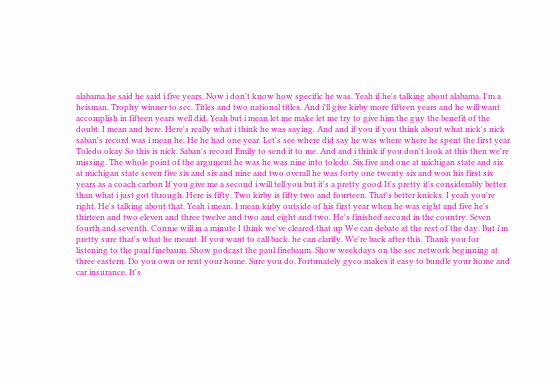alabama he said he said i five years. Now i don't know how specific he was. Yeah if he's talking about alabama. I'm a heisman. Trophy winner to sec. Titles and two national titles. And i'll give kirby more fifteen years and he will want accomplish in fifteen years well did. Yeah but i mean let me make let me try to give him the guy the benefit of the doubt. I mean and here. Here's really what i think he was saying. And and if you if you think about what nick's nick saban's record was i mean he. He he had one year. Let's see where did say he was where where he spent the first year Toledo okay So this is nick. Saban's record Emily to send it to me. And and i think if you don't look at this then we're missing. The whole point of the argument he was he was nine into toledo. Six five and one at michigan state and six at michigan state seven five six and six and nine and two overall he was forty one twenty six and won his first six years as a coach carbon If you give me a second i will tell you but it's a pretty good It's pretty it's considerably better than what i just got through. Here is fifty. Two kirby is fifty two and fourteen. That's better knicks. I yeah you're right. He's talking about that. Yeah i mean. I mean kirby outside of his first year when he was eight and five he's thirteen and two eleven and three twelve and two and eight and two. He's finished second in the country. Seven fourth and seventh. Connie will in a minute I think we've cleared that up We can debate at the rest of the day. But i'm pretty sure that's what he meant. If you want to call back. he can clarify. We're back after this. Thank you for listening to the paul finebaum. Show podcast the paul finebaum. Show weekdays on the sec network beginning at three eastern. Do you own or rent your home. Sure you do. Fortunately gyco makes it easy to bundle your home and car insurance. It's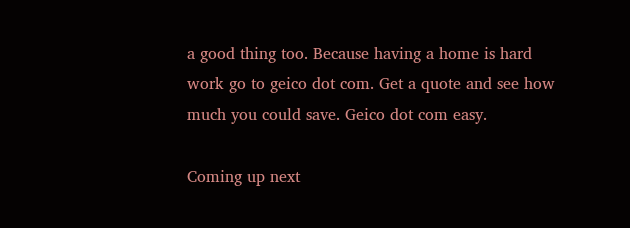a good thing too. Because having a home is hard work go to geico dot com. Get a quote and see how much you could save. Geico dot com easy.

Coming up next